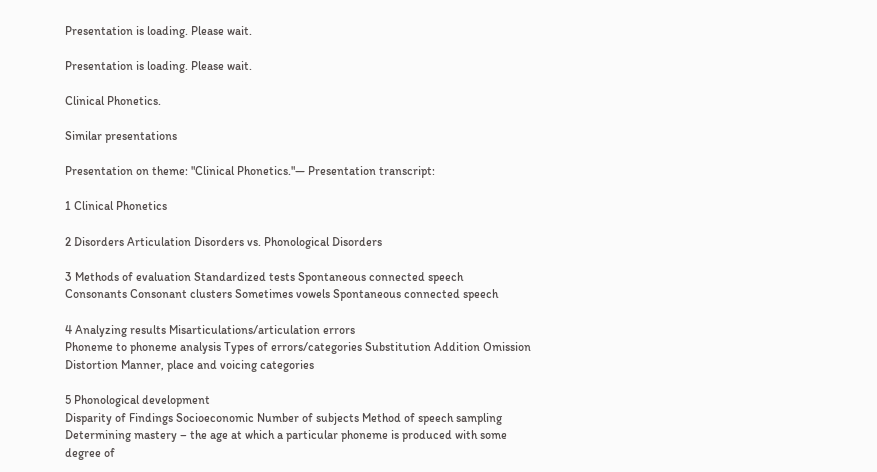Presentation is loading. Please wait.

Presentation is loading. Please wait.

Clinical Phonetics.

Similar presentations

Presentation on theme: "Clinical Phonetics."— Presentation transcript:

1 Clinical Phonetics

2 Disorders Articulation Disorders vs. Phonological Disorders

3 Methods of evaluation Standardized tests Spontaneous connected speech
Consonants Consonant clusters Sometimes vowels Spontaneous connected speech

4 Analyzing results Misarticulations/articulation errors
Phoneme to phoneme analysis Types of errors/categories Substitution Addition Omission Distortion Manner, place and voicing categories

5 Phonological development
Disparity of Findings Socioeconomic Number of subjects Method of speech sampling Determining mastery – the age at which a particular phoneme is produced with some degree of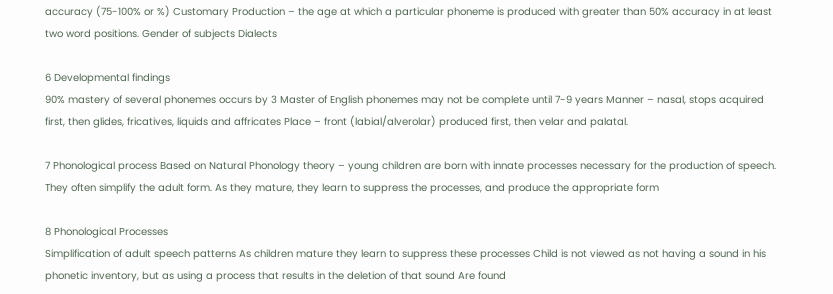accuracy (75-100% or %) Customary Production – the age at which a particular phoneme is produced with greater than 50% accuracy in at least two word positions. Gender of subjects Dialects

6 Developmental findings
90% mastery of several phonemes occurs by 3 Master of English phonemes may not be complete until 7-9 years Manner – nasal, stops acquired first, then glides, fricatives, liquids and affricates Place – front (labial/alverolar) produced first, then velar and palatal.

7 Phonological process Based on Natural Phonology theory – young children are born with innate processes necessary for the production of speech. They often simplify the adult form. As they mature, they learn to suppress the processes, and produce the appropriate form

8 Phonological Processes
Simplification of adult speech patterns As children mature they learn to suppress these processes Child is not viewed as not having a sound in his phonetic inventory, but as using a process that results in the deletion of that sound Are found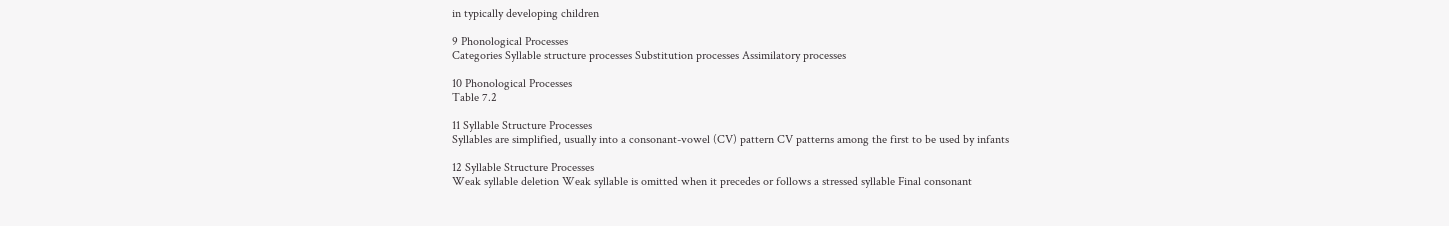in typically developing children

9 Phonological Processes
Categories Syllable structure processes Substitution processes Assimilatory processes

10 Phonological Processes
Table 7.2

11 Syllable Structure Processes
Syllables are simplified, usually into a consonant-vowel (CV) pattern CV patterns among the first to be used by infants

12 Syllable Structure Processes
Weak syllable deletion Weak syllable is omitted when it precedes or follows a stressed syllable Final consonant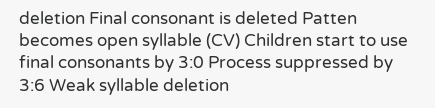deletion Final consonant is deleted Patten becomes open syllable (CV) Children start to use final consonants by 3:0 Process suppressed by 3:6 Weak syllable deletion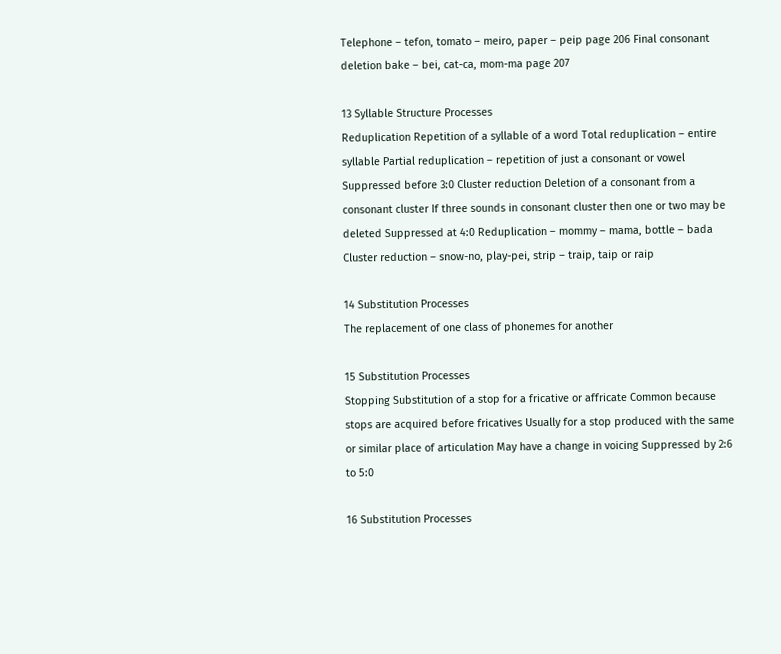Telephone – tefon, tomato – meiro, paper – peip page 206 Final consonant deletion bake – bei, cat-ca, mom-ma page 207

13 Syllable Structure Processes
Reduplication Repetition of a syllable of a word Total reduplication – entire syllable Partial reduplication – repetition of just a consonant or vowel Suppressed before 3:0 Cluster reduction Deletion of a consonant from a consonant cluster If three sounds in consonant cluster then one or two may be deleted Suppressed at 4:0 Reduplication – mommy – mama, bottle – bada Cluster reduction – snow-no, play-pei, strip – traip, taip or raip

14 Substitution Processes
The replacement of one class of phonemes for another

15 Substitution Processes
Stopping Substitution of a stop for a fricative or affricate Common because stops are acquired before fricatives Usually for a stop produced with the same or similar place of articulation May have a change in voicing Suppressed by 2:6 to 5:0

16 Substitution Processes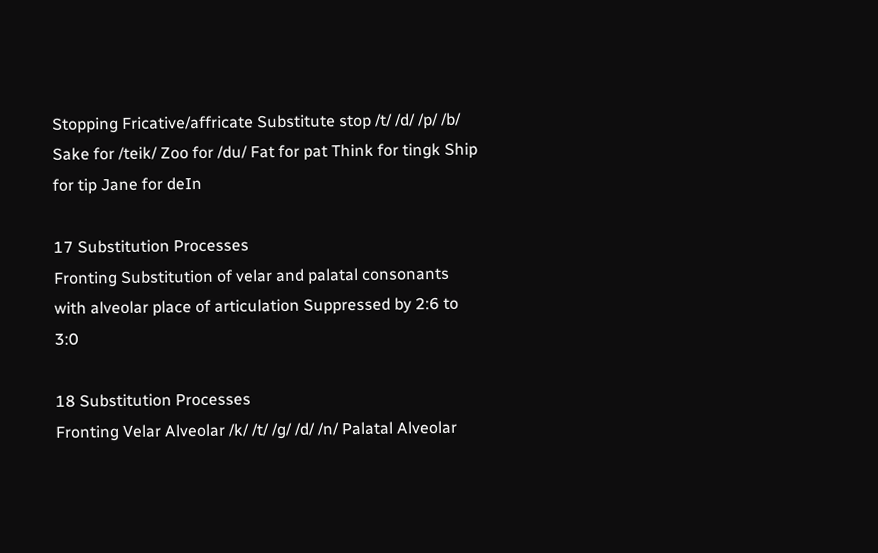Stopping Fricative/affricate Substitute stop /t/ /d/ /p/ /b/ Sake for /teik/ Zoo for /du/ Fat for pat Think for tingk Ship for tip Jane for deIn

17 Substitution Processes
Fronting Substitution of velar and palatal consonants with alveolar place of articulation Suppressed by 2:6 to 3:0

18 Substitution Processes
Fronting Velar Alveolar /k/ /t/ /g/ /d/ /n/ Palatal Alveolar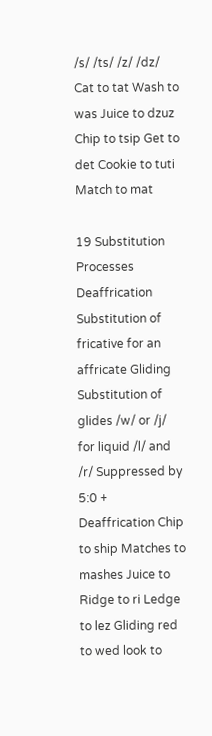/s/ /ts/ /z/ /dz/ Cat to tat Wash to was Juice to dzuz Chip to tsip Get to det Cookie to tuti Match to mat

19 Substitution Processes
Deaffrication Substitution of fricative for an affricate Gliding Substitution of glides /w/ or /j/ for liquid /l/ and /r/ Suppressed by 5:0 + Deaffrication Chip to ship Matches to mashes Juice to Ridge to ri Ledge to lez Gliding red to wed look to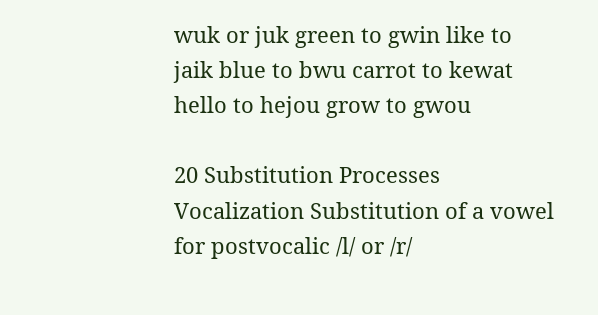wuk or juk green to gwin like to jaik blue to bwu carrot to kewat hello to hejou grow to gwou

20 Substitution Processes
Vocalization Substitution of a vowel for postvocalic /l/ or /r/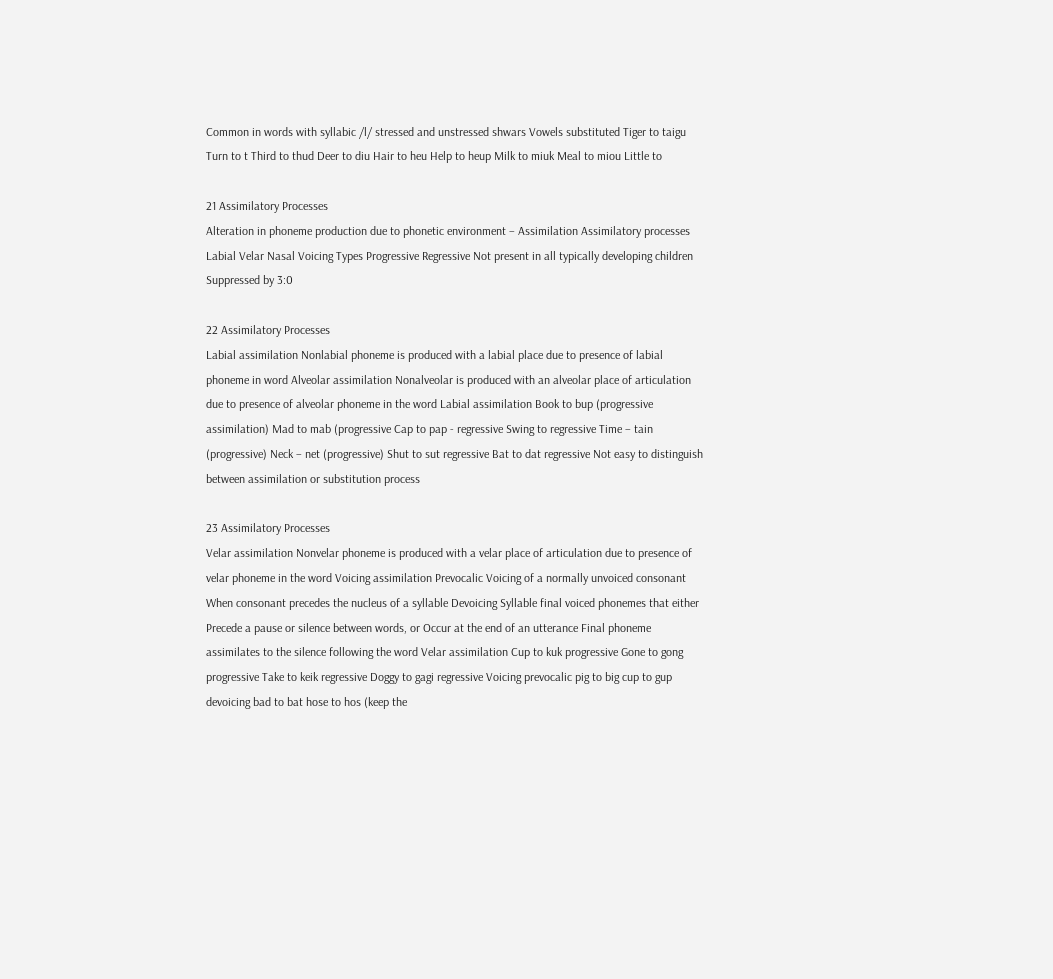Common in words with syllabic /l/ stressed and unstressed shwars Vowels substituted Tiger to taigu Turn to t Third to thud Deer to diu Hair to heu Help to heup Milk to miuk Meal to miou Little to

21 Assimilatory Processes
Alteration in phoneme production due to phonetic environment – Assimilation Assimilatory processes Labial Velar Nasal Voicing Types Progressive Regressive Not present in all typically developing children Suppressed by 3:0

22 Assimilatory Processes
Labial assimilation Nonlabial phoneme is produced with a labial place due to presence of labial phoneme in word Alveolar assimilation Nonalveolar is produced with an alveolar place of articulation due to presence of alveolar phoneme in the word Labial assimilation Book to bup (progressive assimilation) Mad to mab (progressive Cap to pap - regressive Swing to regressive Time – tain (progressive) Neck – net (progressive) Shut to sut regressive Bat to dat regressive Not easy to distinguish between assimilation or substitution process

23 Assimilatory Processes
Velar assimilation Nonvelar phoneme is produced with a velar place of articulation due to presence of velar phoneme in the word Voicing assimilation Prevocalic Voicing of a normally unvoiced consonant When consonant precedes the nucleus of a syllable Devoicing Syllable final voiced phonemes that either Precede a pause or silence between words, or Occur at the end of an utterance Final phoneme assimilates to the silence following the word Velar assimilation Cup to kuk progressive Gone to gong progressive Take to keik regressive Doggy to gagi regressive Voicing prevocalic pig to big cup to gup devoicing bad to bat hose to hos (keep the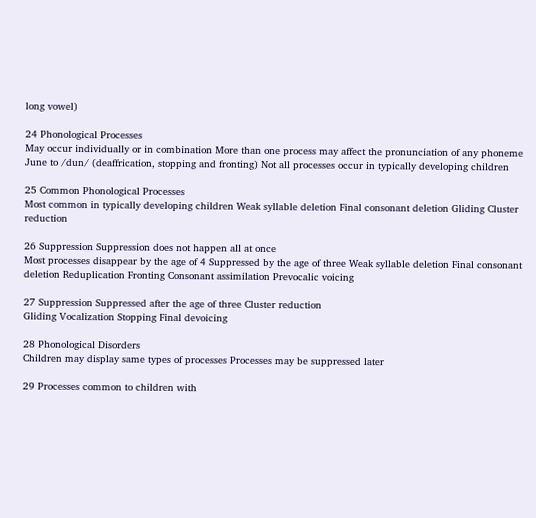long vowel)

24 Phonological Processes
May occur individually or in combination More than one process may affect the pronunciation of any phoneme June to /dun/ (deaffrication, stopping and fronting) Not all processes occur in typically developing children

25 Common Phonological Processes
Most common in typically developing children Weak syllable deletion Final consonant deletion Gliding Cluster reduction

26 Suppression Suppression does not happen all at once
Most processes disappear by the age of 4 Suppressed by the age of three Weak syllable deletion Final consonant deletion Reduplication Fronting Consonant assimilation Prevocalic voicing

27 Suppression Suppressed after the age of three Cluster reduction
Gliding Vocalization Stopping Final devoicing

28 Phonological Disorders
Children may display same types of processes Processes may be suppressed later

29 Processes common to children with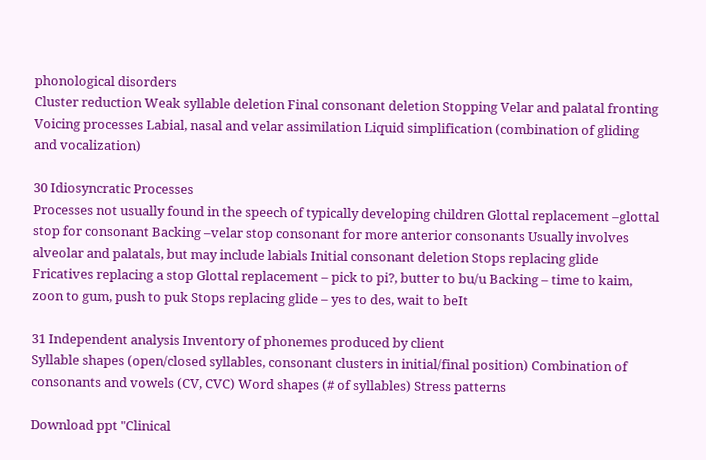phonological disorders
Cluster reduction Weak syllable deletion Final consonant deletion Stopping Velar and palatal fronting Voicing processes Labial, nasal and velar assimilation Liquid simplification (combination of gliding and vocalization)

30 Idiosyncratic Processes
Processes not usually found in the speech of typically developing children Glottal replacement –glottal stop for consonant Backing –velar stop consonant for more anterior consonants Usually involves alveolar and palatals, but may include labials Initial consonant deletion Stops replacing glide Fricatives replacing a stop Glottal replacement – pick to pi?, butter to bu/u Backing – time to kaim, zoon to gum, push to puk Stops replacing glide – yes to des, wait to beIt

31 Independent analysis Inventory of phonemes produced by client
Syllable shapes (open/closed syllables, consonant clusters in initial/final position) Combination of consonants and vowels (CV, CVC) Word shapes (# of syllables) Stress patterns

Download ppt "Clinical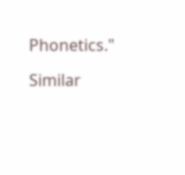Phonetics."

Similar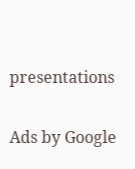presentations

Ads by Google